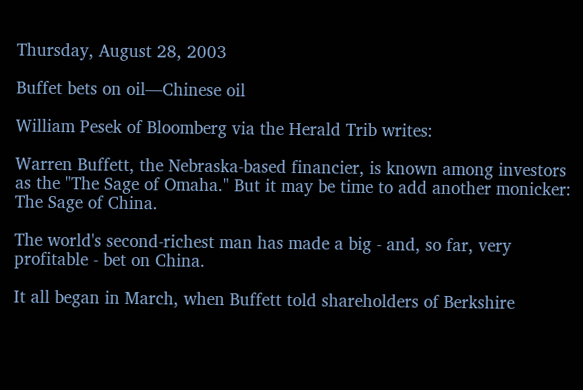Thursday, August 28, 2003

Buffet bets on oil—Chinese oil

William Pesek of Bloomberg via the Herald Trib writes:

Warren Buffett, the Nebraska-based financier, is known among investors as the "The Sage of Omaha." But it may be time to add another monicker: The Sage of China.

The world's second-richest man has made a big - and, so far, very profitable - bet on China.

It all began in March, when Buffett told shareholders of Berkshire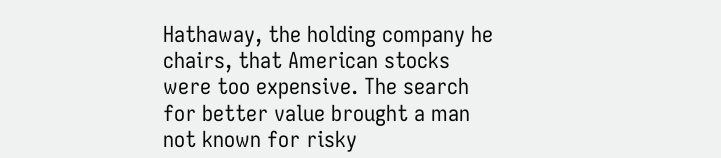Hathaway, the holding company he chairs, that American stocks were too expensive. The search for better value brought a man not known for risky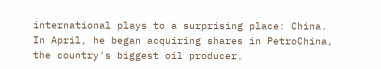international plays to a surprising place: China. In April, he began acquiring shares in PetroChina, the country's biggest oil producer.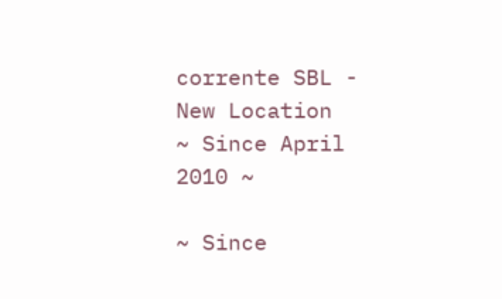corrente SBL - New Location
~ Since April 2010 ~

~ Since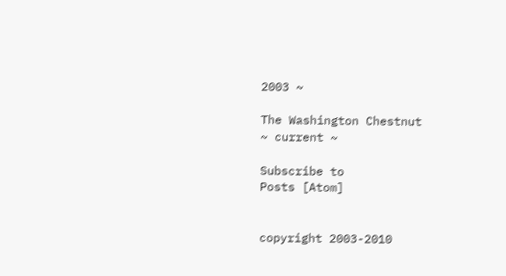2003 ~

The Washington Chestnut
~ current ~

Subscribe to
Posts [Atom]


copyright 2003-2010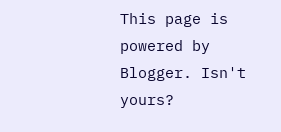This page is powered by Blogger. Isn't yours?